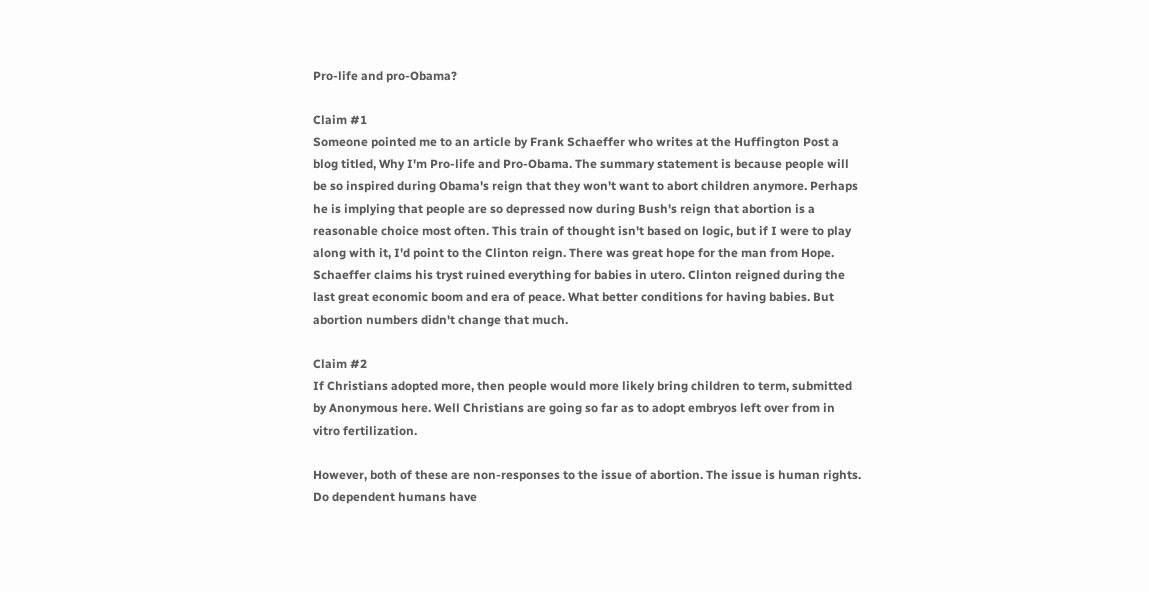Pro-life and pro-Obama?

Claim #1
Someone pointed me to an article by Frank Schaeffer who writes at the Huffington Post a blog titled, Why I'm Pro-life and Pro-Obama. The summary statement is because people will be so inspired during Obama's reign that they won't want to abort children anymore. Perhaps he is implying that people are so depressed now during Bush's reign that abortion is a reasonable choice most often. This train of thought isn't based on logic, but if I were to play along with it, I'd point to the Clinton reign. There was great hope for the man from Hope. Schaeffer claims his tryst ruined everything for babies in utero. Clinton reigned during the last great economic boom and era of peace. What better conditions for having babies. But abortion numbers didn't change that much.

Claim #2
If Christians adopted more, then people would more likely bring children to term, submitted by Anonymous here. Well Christians are going so far as to adopt embryos left over from in vitro fertilization.

However, both of these are non-responses to the issue of abortion. The issue is human rights. Do dependent humans have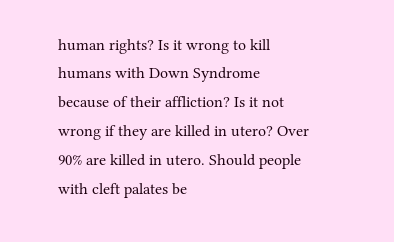human rights? Is it wrong to kill humans with Down Syndrome because of their affliction? Is it not wrong if they are killed in utero? Over 90% are killed in utero. Should people with cleft palates be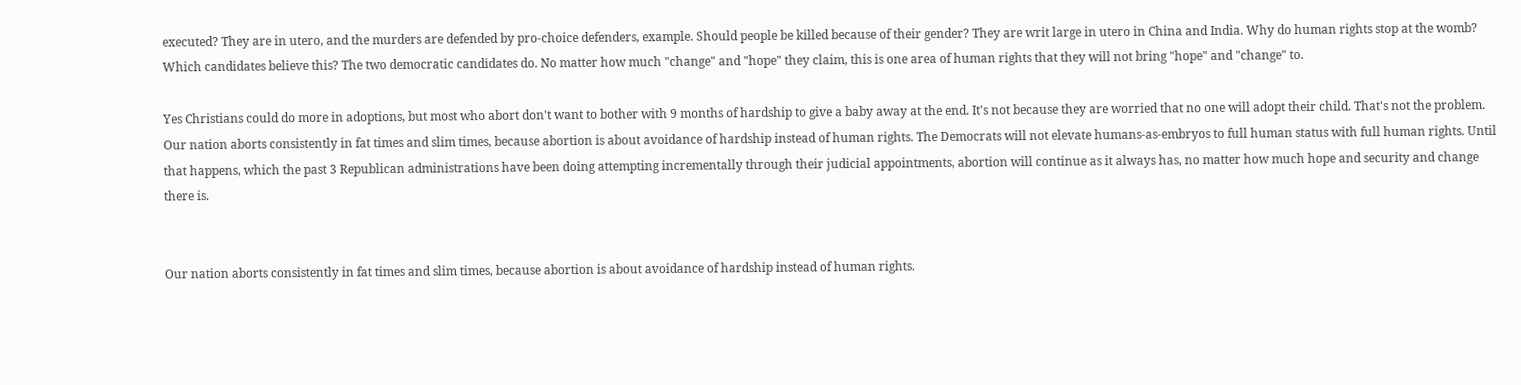executed? They are in utero, and the murders are defended by pro-choice defenders, example. Should people be killed because of their gender? They are writ large in utero in China and India. Why do human rights stop at the womb? Which candidates believe this? The two democratic candidates do. No matter how much "change" and "hope" they claim, this is one area of human rights that they will not bring "hope" and "change" to.

Yes Christians could do more in adoptions, but most who abort don't want to bother with 9 months of hardship to give a baby away at the end. It's not because they are worried that no one will adopt their child. That's not the problem. Our nation aborts consistently in fat times and slim times, because abortion is about avoidance of hardship instead of human rights. The Democrats will not elevate humans-as-embryos to full human status with full human rights. Until that happens, which the past 3 Republican administrations have been doing attempting incrementally through their judicial appointments, abortion will continue as it always has, no matter how much hope and security and change there is.


Our nation aborts consistently in fat times and slim times, because abortion is about avoidance of hardship instead of human rights.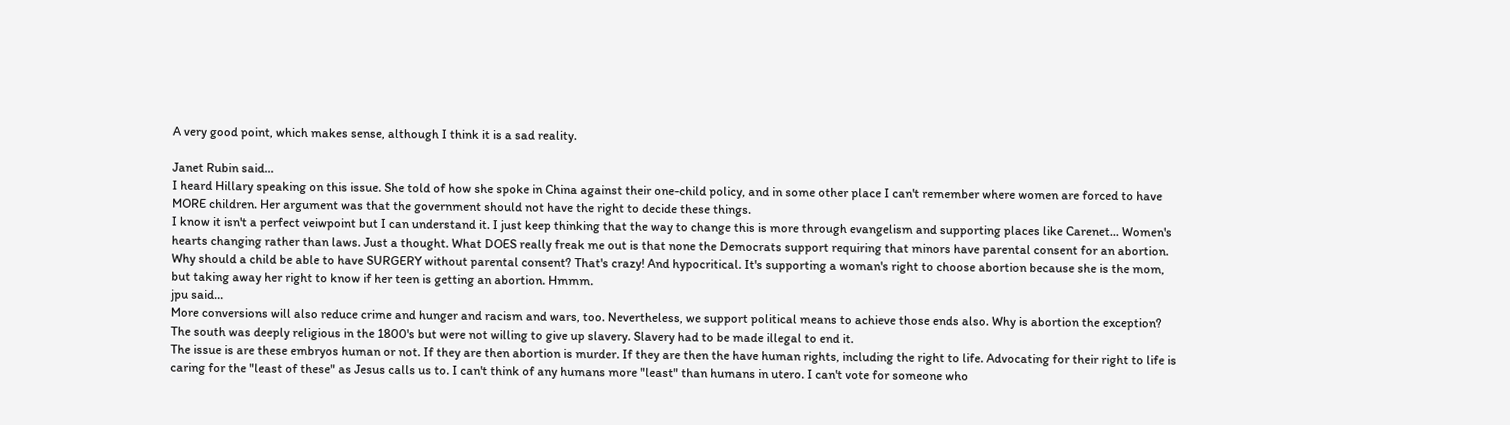A very good point, which makes sense, although I think it is a sad reality.

Janet Rubin said…
I heard Hillary speaking on this issue. She told of how she spoke in China against their one-child policy, and in some other place I can't remember where women are forced to have MORE children. Her argument was that the government should not have the right to decide these things.
I know it isn't a perfect veiwpoint but I can understand it. I just keep thinking that the way to change this is more through evangelism and supporting places like Carenet... Women's hearts changing rather than laws. Just a thought. What DOES really freak me out is that none the Democrats support requiring that minors have parental consent for an abortion. Why should a child be able to have SURGERY without parental consent? That's crazy! And hypocritical. It's supporting a woman's right to choose abortion because she is the mom, but taking away her right to know if her teen is getting an abortion. Hmmm.
jpu said…
More conversions will also reduce crime and hunger and racism and wars, too. Nevertheless, we support political means to achieve those ends also. Why is abortion the exception? The south was deeply religious in the 1800's but were not willing to give up slavery. Slavery had to be made illegal to end it.
The issue is are these embryos human or not. If they are then abortion is murder. If they are then the have human rights, including the right to life. Advocating for their right to life is caring for the "least of these" as Jesus calls us to. I can't think of any humans more "least" than humans in utero. I can't vote for someone who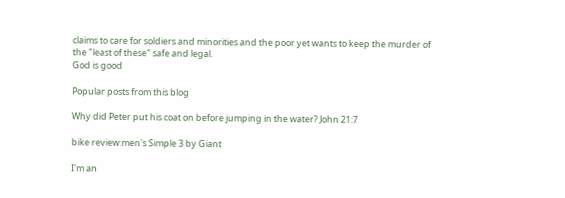claims to care for soldiers and minorities and the poor yet wants to keep the murder of the "least of these" safe and legal.
God is good

Popular posts from this blog

Why did Peter put his coat on before jumping in the water? John 21:7

bike review:men's Simple 3 by Giant

I'm an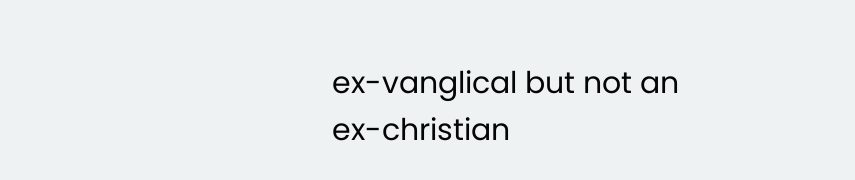ex-vanglical but not an ex-christian